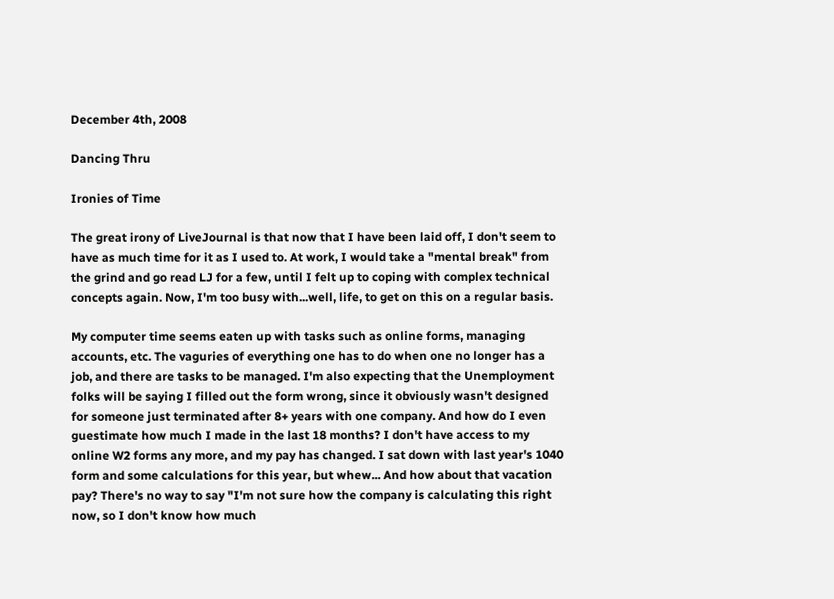December 4th, 2008

Dancing Thru

Ironies of Time

The great irony of LiveJournal is that now that I have been laid off, I don't seem to have as much time for it as I used to. At work, I would take a "mental break" from the grind and go read LJ for a few, until I felt up to coping with complex technical concepts again. Now, I'm too busy with...well, life, to get on this on a regular basis.

My computer time seems eaten up with tasks such as online forms, managing accounts, etc. The vaguries of everything one has to do when one no longer has a job, and there are tasks to be managed. I'm also expecting that the Unemployment folks will be saying I filled out the form wrong, since it obviously wasn't designed for someone just terminated after 8+ years with one company. And how do I even guestimate how much I made in the last 18 months? I don't have access to my online W2 forms any more, and my pay has changed. I sat down with last year's 1040 form and some calculations for this year, but whew... And how about that vacation pay? There's no way to say "I'm not sure how the company is calculating this right now, so I don't know how much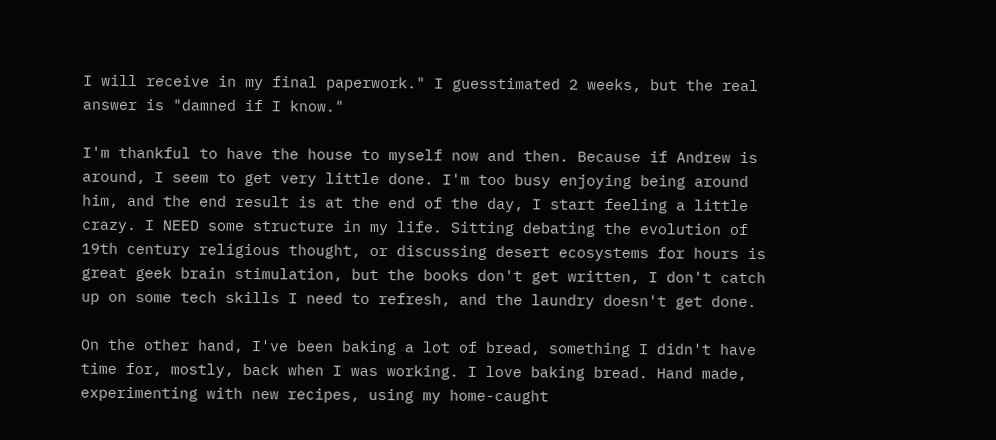I will receive in my final paperwork." I guesstimated 2 weeks, but the real answer is "damned if I know."

I'm thankful to have the house to myself now and then. Because if Andrew is around, I seem to get very little done. I'm too busy enjoying being around him, and the end result is at the end of the day, I start feeling a little crazy. I NEED some structure in my life. Sitting debating the evolution of 19th century religious thought, or discussing desert ecosystems for hours is great geek brain stimulation, but the books don't get written, I don't catch up on some tech skills I need to refresh, and the laundry doesn't get done.

On the other hand, I've been baking a lot of bread, something I didn't have time for, mostly, back when I was working. I love baking bread. Hand made, experimenting with new recipes, using my home-caught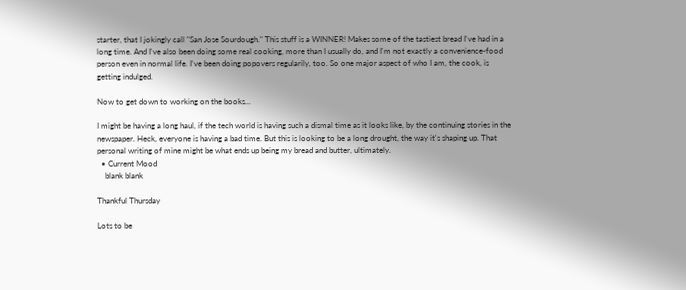starter, that I jokingly call "San Jose Sourdough." This stuff is a WINNER! Makes some of the tastiest bread I've had in a long time. And I've also been doing some real cooking, more than I usually do, and I'm not exactly a convenience-food person even in normal life. I've been doing popovers regularily, too. So one major aspect of who I am, the cook, is getting indulged.

Now to get down to working on the books...

I might be having a long haul, if the tech world is having such a dismal time as it looks like, by the continuing stories in the newspaper. Heck, everyone is having a bad time. But this is looking to be a long drought, the way it's shaping up. That personal writing of mine might be what ends up being my bread and butter, ultimately.
  • Current Mood
    blank blank

Thankful Thursday

Lots to be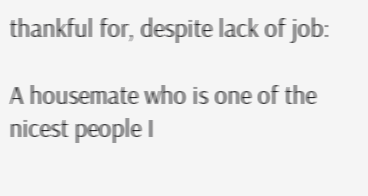thankful for, despite lack of job:

A housemate who is one of the nicest people I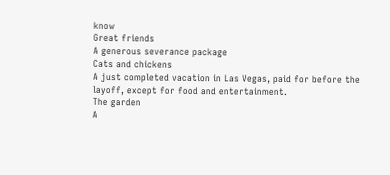know
Great friends
A generous severance package
Cats and chickens
A just completed vacation in Las Vegas, paid for before the layoff, except for food and entertainment.
The garden
A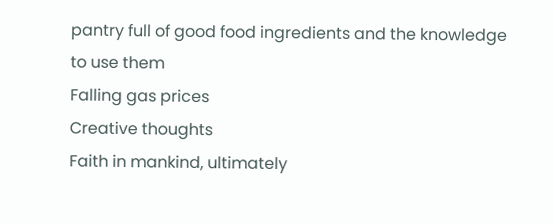pantry full of good food ingredients and the knowledge to use them
Falling gas prices
Creative thoughts
Faith in mankind, ultimately